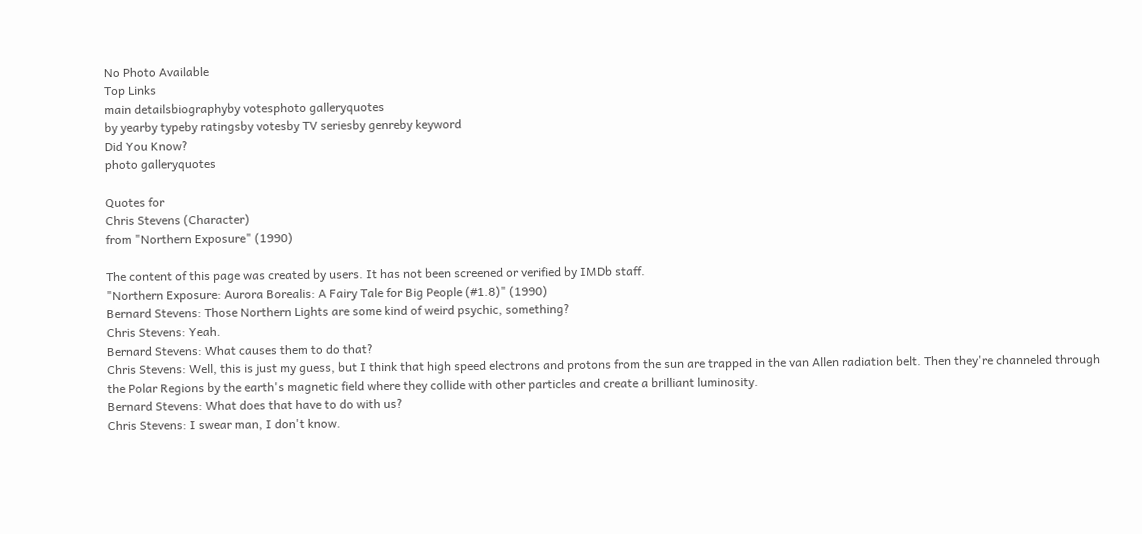No Photo Available
Top Links
main detailsbiographyby votesphoto galleryquotes
by yearby typeby ratingsby votesby TV seriesby genreby keyword
Did You Know?
photo galleryquotes

Quotes for
Chris Stevens (Character)
from "Northern Exposure" (1990)

The content of this page was created by users. It has not been screened or verified by IMDb staff.
"Northern Exposure: Aurora Borealis: A Fairy Tale for Big People (#1.8)" (1990)
Bernard Stevens: Those Northern Lights are some kind of weird psychic, something?
Chris Stevens: Yeah.
Bernard Stevens: What causes them to do that?
Chris Stevens: Well, this is just my guess, but I think that high speed electrons and protons from the sun are trapped in the van Allen radiation belt. Then they're channeled through the Polar Regions by the earth's magnetic field where they collide with other particles and create a brilliant luminosity.
Bernard Stevens: What does that have to do with us?
Chris Stevens: I swear man, I don't know.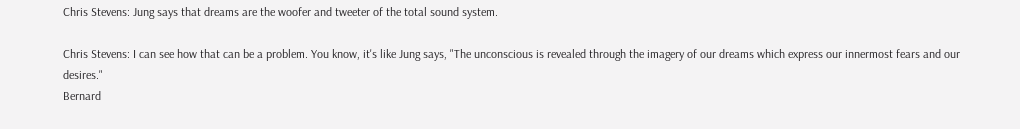Chris Stevens: Jung says that dreams are the woofer and tweeter of the total sound system.

Chris Stevens: I can see how that can be a problem. You know, it's like Jung says, "The unconscious is revealed through the imagery of our dreams which express our innermost fears and our desires."
Bernard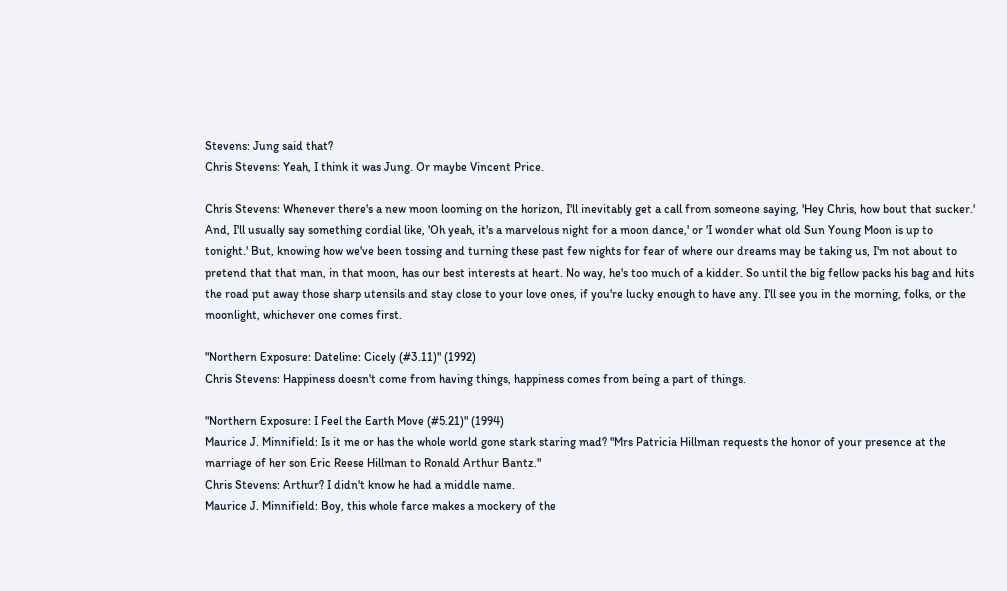Stevens: Jung said that?
Chris Stevens: Yeah, I think it was Jung. Or maybe Vincent Price.

Chris Stevens: Whenever there's a new moon looming on the horizon, I'll inevitably get a call from someone saying, 'Hey Chris, how bout that sucker.' And, I'll usually say something cordial like, 'Oh yeah, it's a marvelous night for a moon dance,' or 'I wonder what old Sun Young Moon is up to tonight.' But, knowing how we've been tossing and turning these past few nights for fear of where our dreams may be taking us, I'm not about to pretend that that man, in that moon, has our best interests at heart. No way, he's too much of a kidder. So until the big fellow packs his bag and hits the road put away those sharp utensils and stay close to your love ones, if you're lucky enough to have any. I'll see you in the morning, folks, or the moonlight, whichever one comes first.

"Northern Exposure: Dateline: Cicely (#3.11)" (1992)
Chris Stevens: Happiness doesn't come from having things, happiness comes from being a part of things.

"Northern Exposure: I Feel the Earth Move (#5.21)" (1994)
Maurice J. Minnifield: Is it me or has the whole world gone stark staring mad? "Mrs Patricia Hillman requests the honor of your presence at the marriage of her son Eric Reese Hillman to Ronald Arthur Bantz."
Chris Stevens: Arthur? I didn't know he had a middle name.
Maurice J. Minnifield: Boy, this whole farce makes a mockery of the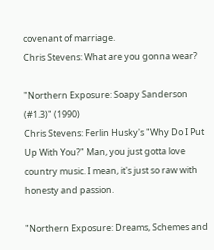covenant of marriage.
Chris Stevens: What are you gonna wear?

"Northern Exposure: Soapy Sanderson (#1.3)" (1990)
Chris Stevens: Ferlin Husky's "Why Do I Put Up With You?" Man, you just gotta love country music. I mean, it's just so raw with honesty and passion.

"Northern Exposure: Dreams, Schemes and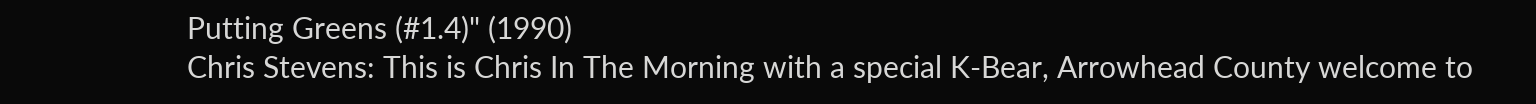Putting Greens (#1.4)" (1990)
Chris Stevens: This is Chris In The Morning with a special K-Bear, Arrowhead County welcome to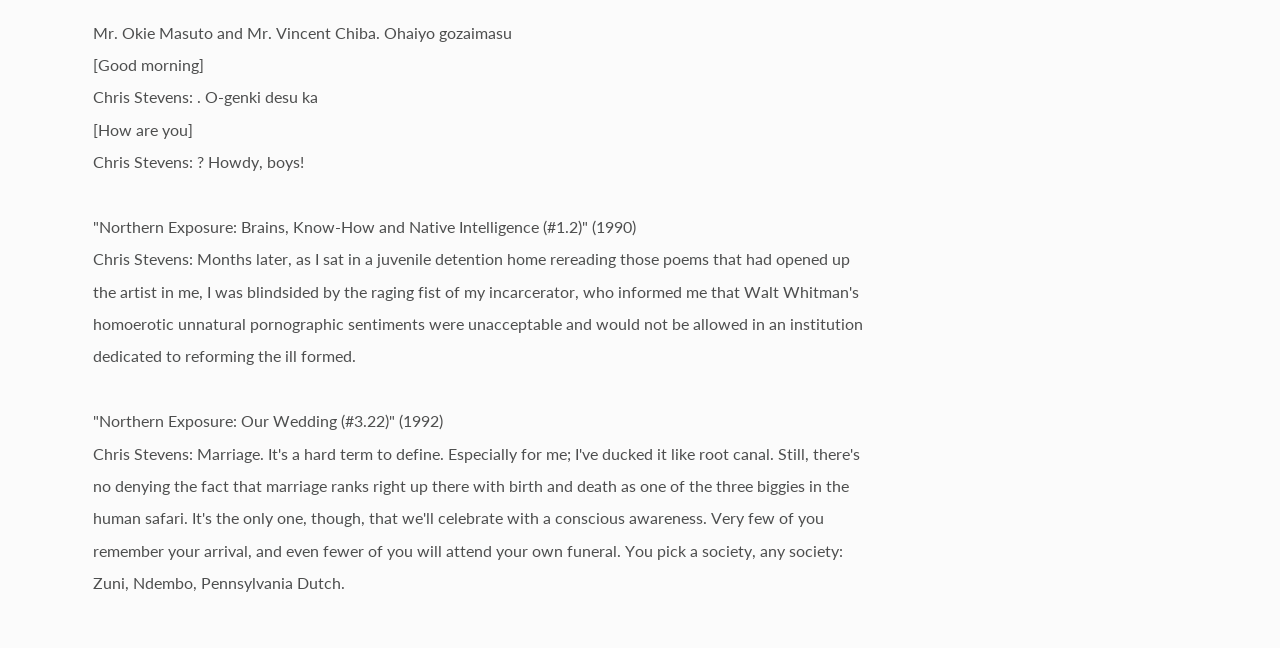Mr. Okie Masuto and Mr. Vincent Chiba. Ohaiyo gozaimasu
[Good morning]
Chris Stevens: . O-genki desu ka
[How are you]
Chris Stevens: ? Howdy, boys!

"Northern Exposure: Brains, Know-How and Native Intelligence (#1.2)" (1990)
Chris Stevens: Months later, as I sat in a juvenile detention home rereading those poems that had opened up the artist in me, I was blindsided by the raging fist of my incarcerator, who informed me that Walt Whitman's homoerotic unnatural pornographic sentiments were unacceptable and would not be allowed in an institution dedicated to reforming the ill formed.

"Northern Exposure: Our Wedding (#3.22)" (1992)
Chris Stevens: Marriage. It's a hard term to define. Especially for me; I've ducked it like root canal. Still, there's no denying the fact that marriage ranks right up there with birth and death as one of the three biggies in the human safari. It's the only one, though, that we'll celebrate with a conscious awareness. Very few of you remember your arrival, and even fewer of you will attend your own funeral. You pick a society, any society: Zuni, Ndembo, Pennsylvania Dutch.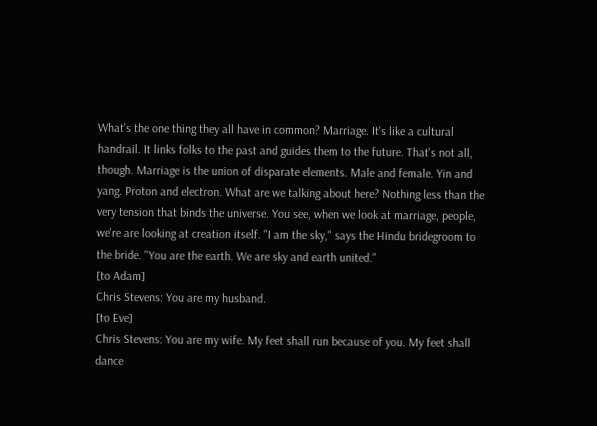What's the one thing they all have in common? Marriage. It's like a cultural handrail. It links folks to the past and guides them to the future. That's not all, though. Marriage is the union of disparate elements. Male and female. Yin and yang. Proton and electron. What are we talking about here? Nothing less than the very tension that binds the universe. You see, when we look at marriage, people, we're are looking at creation itself. "I am the sky," says the Hindu bridegroom to the bride. "You are the earth. We are sky and earth united."
[to Adam]
Chris Stevens: You are my husband.
[to Eve]
Chris Stevens: You are my wife. My feet shall run because of you. My feet shall dance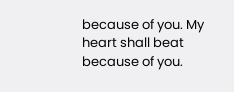because of you. My heart shall beat because of you.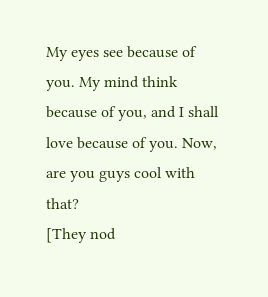My eyes see because of you. My mind think because of you, and I shall love because of you. Now, are you guys cool with that?
[They nod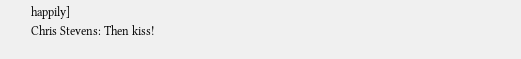happily]
Chris Stevens: Then kiss!